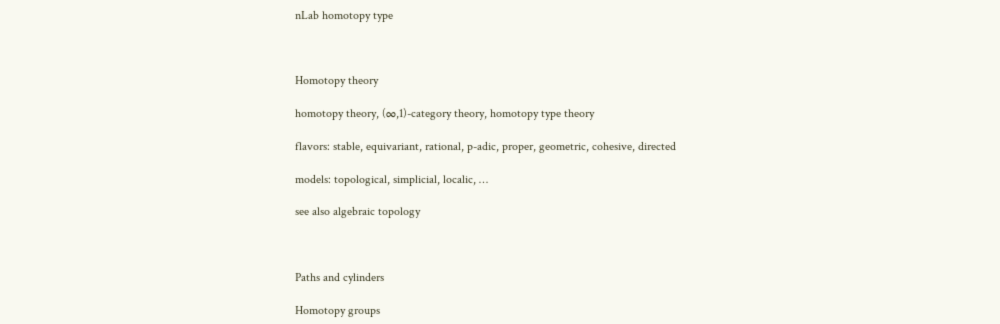nLab homotopy type



Homotopy theory

homotopy theory, (∞,1)-category theory, homotopy type theory

flavors: stable, equivariant, rational, p-adic, proper, geometric, cohesive, directed

models: topological, simplicial, localic, …

see also algebraic topology



Paths and cylinders

Homotopy groups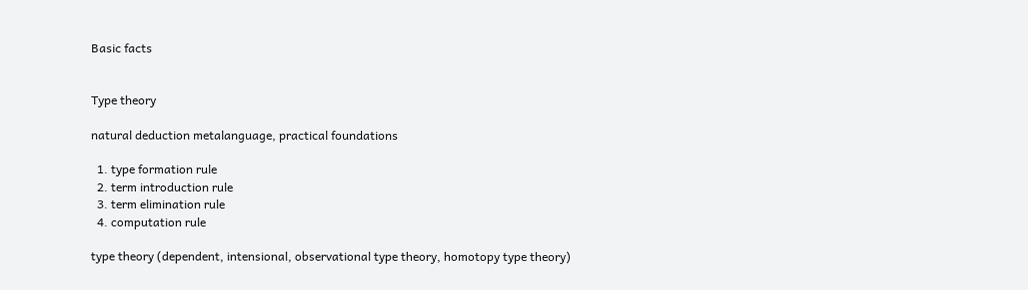Basic facts


Type theory

natural deduction metalanguage, practical foundations

  1. type formation rule
  2. term introduction rule
  3. term elimination rule
  4. computation rule

type theory (dependent, intensional, observational type theory, homotopy type theory)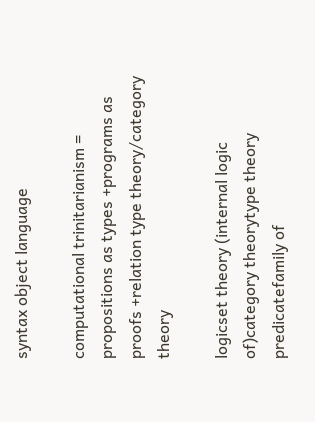syntax object language

computational trinitarianism =
propositions as types +programs as proofs +relation type theory/category theory

logicset theory (internal logic of)category theorytype theory
predicatefamily of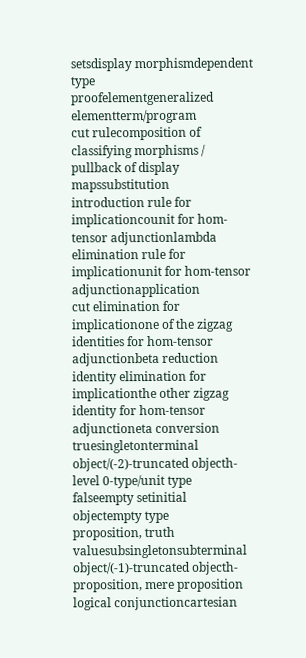setsdisplay morphismdependent type
proofelementgeneralized elementterm/program
cut rulecomposition of classifying morphisms / pullback of display mapssubstitution
introduction rule for implicationcounit for hom-tensor adjunctionlambda
elimination rule for implicationunit for hom-tensor adjunctionapplication
cut elimination for implicationone of the zigzag identities for hom-tensor adjunctionbeta reduction
identity elimination for implicationthe other zigzag identity for hom-tensor adjunctioneta conversion
truesingletonterminal object/(-2)-truncated objecth-level 0-type/unit type
falseempty setinitial objectempty type
proposition, truth valuesubsingletonsubterminal object/(-1)-truncated objecth-proposition, mere proposition
logical conjunctioncartesian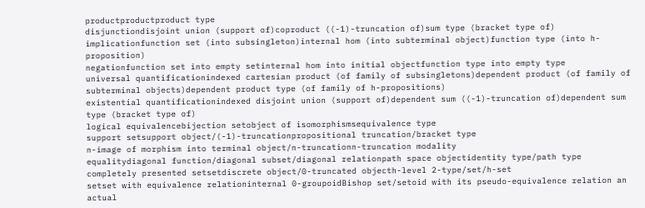productproductproduct type
disjunctiondisjoint union (support of)coproduct ((-1)-truncation of)sum type (bracket type of)
implicationfunction set (into subsingleton)internal hom (into subterminal object)function type (into h-proposition)
negationfunction set into empty setinternal hom into initial objectfunction type into empty type
universal quantificationindexed cartesian product (of family of subsingletons)dependent product (of family of subterminal objects)dependent product type (of family of h-propositions)
existential quantificationindexed disjoint union (support of)dependent sum ((-1)-truncation of)dependent sum type (bracket type of)
logical equivalencebijection setobject of isomorphismsequivalence type
support setsupport object/(-1)-truncationpropositional truncation/bracket type
n-image of morphism into terminal object/n-truncationn-truncation modality
equalitydiagonal function/diagonal subset/diagonal relationpath space objectidentity type/path type
completely presented setsetdiscrete object/0-truncated objecth-level 2-type/set/h-set
setset with equivalence relationinternal 0-groupoidBishop set/setoid with its pseudo-equivalence relation an actual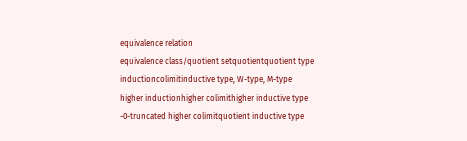equivalence relation
equivalence class/quotient setquotientquotient type
inductioncolimitinductive type, W-type, M-type
higher inductionhigher colimithigher inductive type
-0-truncated higher colimitquotient inductive type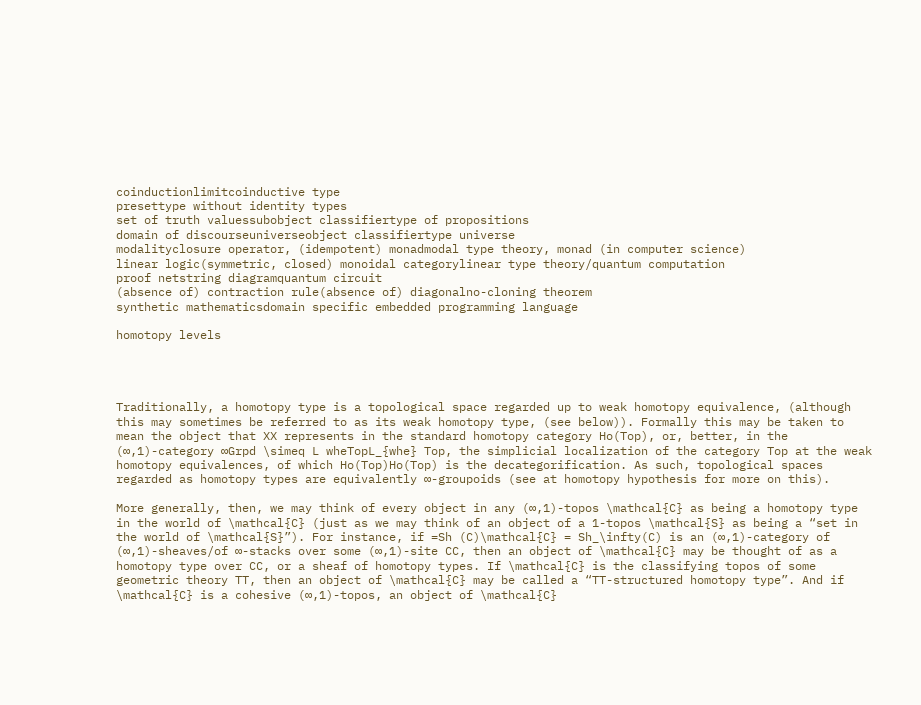coinductionlimitcoinductive type
presettype without identity types
set of truth valuessubobject classifiertype of propositions
domain of discourseuniverseobject classifiertype universe
modalityclosure operator, (idempotent) monadmodal type theory, monad (in computer science)
linear logic(symmetric, closed) monoidal categorylinear type theory/quantum computation
proof netstring diagramquantum circuit
(absence of) contraction rule(absence of) diagonalno-cloning theorem
synthetic mathematicsdomain specific embedded programming language

homotopy levels




Traditionally, a homotopy type is a topological space regarded up to weak homotopy equivalence, (although this may sometimes be referred to as its weak homotopy type, (see below)). Formally this may be taken to mean the object that XX represents in the standard homotopy category Ho(Top), or, better, in the (∞,1)-category ∞Grpd \simeq L wheTopL_{whe} Top, the simplicial localization of the category Top at the weak homotopy equivalences, of which Ho(Top)Ho(Top) is the decategorification. As such, topological spaces regarded as homotopy types are equivalently ∞-groupoids (see at homotopy hypothesis for more on this).

More generally, then, we may think of every object in any (∞,1)-topos \mathcal{C} as being a homotopy type in the world of \mathcal{C} (just as we may think of an object of a 1-topos \mathcal{S} as being a “set in the world of \mathcal{S}”). For instance, if =Sh (C)\mathcal{C} = Sh_\infty(C) is an (∞,1)-category of (∞,1)-sheaves/of ∞-stacks over some (∞,1)-site CC, then an object of \mathcal{C} may be thought of as a homotopy type over CC, or a sheaf of homotopy types. If \mathcal{C} is the classifying topos of some geometric theory TT, then an object of \mathcal{C} may be called a “TT-structured homotopy type”. And if \mathcal{C} is a cohesive (∞,1)-topos, an object of \mathcal{C}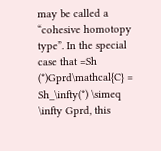may be called a “cohesive homotopy type”. In the special case that =Sh (*)Gprd\mathcal{C} = Sh_\infty(*) \simeq \infty Gprd, this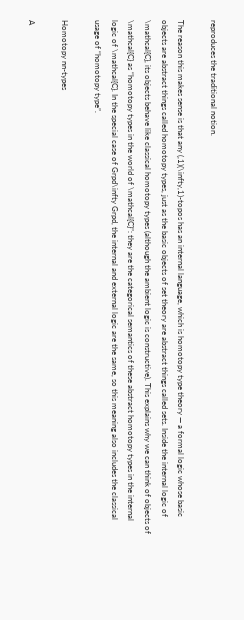reproduces the traditional notion.

The reason this makes sense is that any (,1)(\infty,1)-topos has an internal language, which is homotopy type theory — a formal logic whose basic objects are abstract things called homotopy types, just as the basic objects of set theory are abstract things called sets. Inside the internal logic of \mathcal{C}, its objects behave like classical homotopy types (although the ambient logic is constructive). This explains why we can think of objects of \mathcal{C} as “homotopy types in the world of \mathcal{C}”: they are the categorical semantics of these abstract homotopy types in the internal logic of \mathcal{C}. In the special case of Grpd\infty Grpd, the internal and external logic are the same, so this meaning also includes the classical usage of “homotopy type”.

Homotopy nn-types

A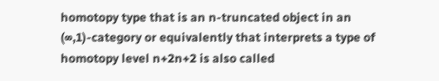homotopy type that is an n-truncated object in an (∞,1)-category or equivalently that interprets a type of homotopy level n+2n+2 is also called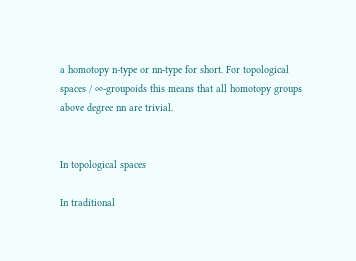a homotopy n-type or nn-type for short. For topological spaces / ∞-groupoids this means that all homotopy groups above degree nn are trivial.


In topological spaces

In traditional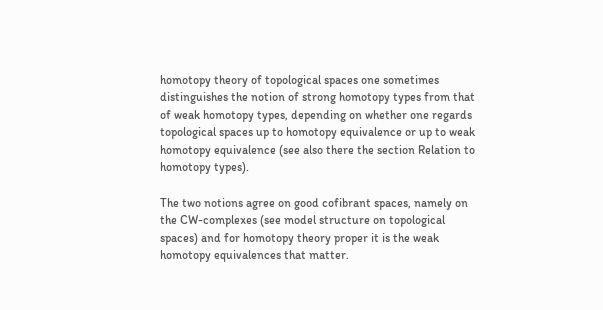homotopy theory of topological spaces one sometimes distinguishes the notion of strong homotopy types from that of weak homotopy types, depending on whether one regards topological spaces up to homotopy equivalence or up to weak homotopy equivalence (see also there the section Relation to homotopy types).

The two notions agree on good cofibrant spaces, namely on the CW-complexes (see model structure on topological spaces) and for homotopy theory proper it is the weak homotopy equivalences that matter.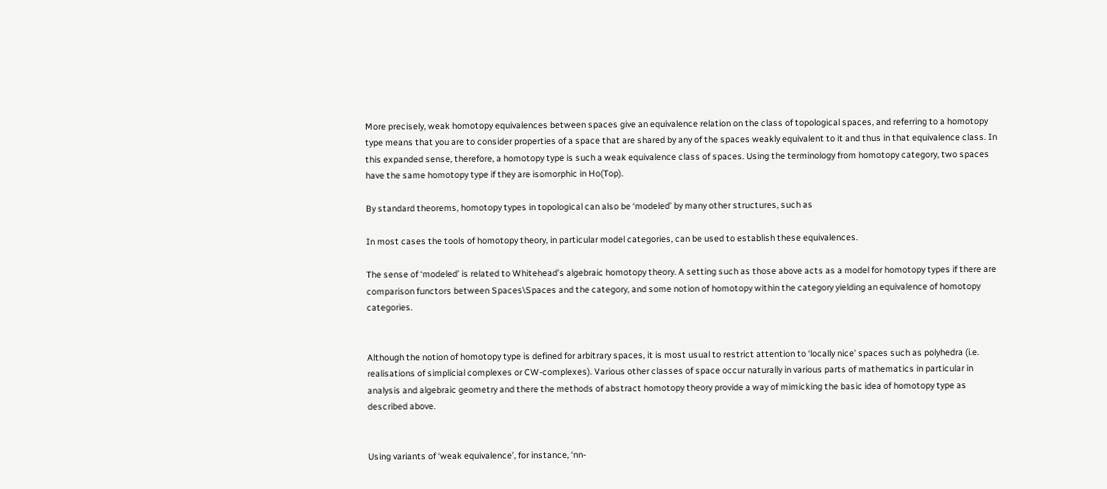More precisely, weak homotopy equivalences between spaces give an equivalence relation on the class of topological spaces, and referring to a homotopy type means that you are to consider properties of a space that are shared by any of the spaces weakly equivalent to it and thus in that equivalence class. In this expanded sense, therefore, a homotopy type is such a weak equivalence class of spaces. Using the terminology from homotopy category, two spaces have the same homotopy type if they are isomorphic in Ho(Top).

By standard theorems, homotopy types in topological can also be ‘modeled’ by many other structures, such as

In most cases the tools of homotopy theory, in particular model categories, can be used to establish these equivalences.

The sense of ‘modeled’ is related to Whitehead’s algebraic homotopy theory. A setting such as those above acts as a model for homotopy types if there are comparison functors between Spaces\Spaces and the category, and some notion of homotopy within the category yielding an equivalence of homotopy categories.


Although the notion of homotopy type is defined for arbitrary spaces, it is most usual to restrict attention to ‘locally nice’ spaces such as polyhedra (i.e. realisations of simplicial complexes or CW-complexes). Various other classes of space occur naturally in various parts of mathematics in particular in analysis and algebraic geometry and there the methods of abstract homotopy theory provide a way of mimicking the basic idea of homotopy type as described above.


Using variants of ‘weak equivalence’, for instance, ‘nn-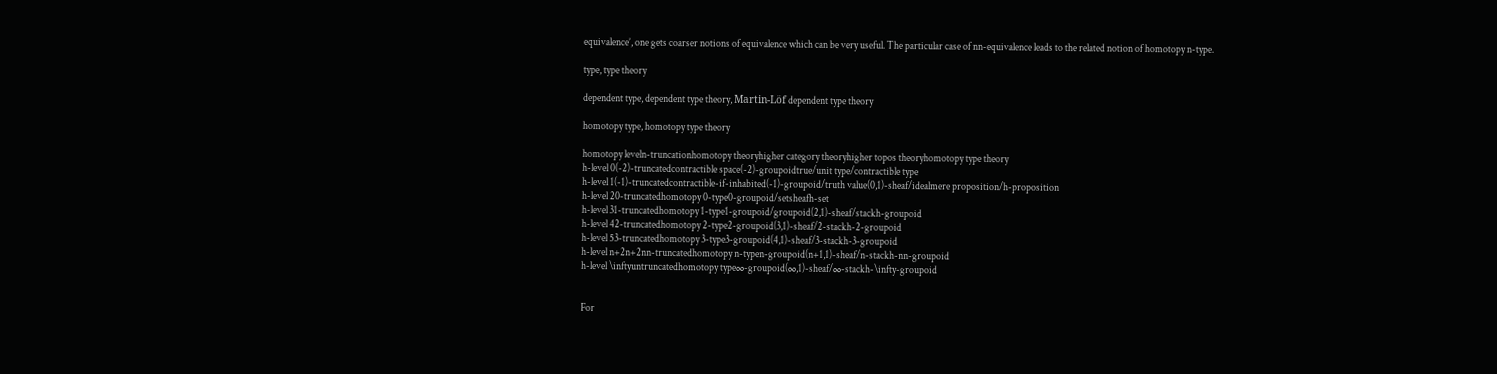equivalence’, one gets coarser notions of equivalence which can be very useful. The particular case of nn-equivalence leads to the related notion of homotopy n-type.

type, type theory

dependent type, dependent type theory, Martin-Löf dependent type theory

homotopy type, homotopy type theory

homotopy leveln-truncationhomotopy theoryhigher category theoryhigher topos theoryhomotopy type theory
h-level 0(-2)-truncatedcontractible space(-2)-groupoidtrue/unit type/contractible type
h-level 1(-1)-truncatedcontractible-if-inhabited(-1)-groupoid/truth value(0,1)-sheaf/idealmere proposition/h-proposition
h-level 20-truncatedhomotopy 0-type0-groupoid/setsheafh-set
h-level 31-truncatedhomotopy 1-type1-groupoid/groupoid(2,1)-sheaf/stackh-groupoid
h-level 42-truncatedhomotopy 2-type2-groupoid(3,1)-sheaf/2-stackh-2-groupoid
h-level 53-truncatedhomotopy 3-type3-groupoid(4,1)-sheaf/3-stackh-3-groupoid
h-level n+2n+2nn-truncatedhomotopy n-typen-groupoid(n+1,1)-sheaf/n-stackh-nn-groupoid
h-level \inftyuntruncatedhomotopy type∞-groupoid(∞,1)-sheaf/∞-stackh-\infty-groupoid


For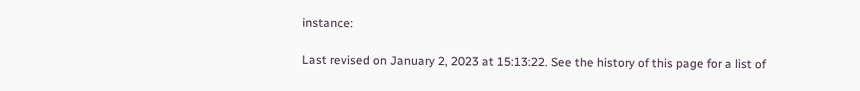instance:

Last revised on January 2, 2023 at 15:13:22. See the history of this page for a list of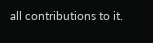all contributions to it.